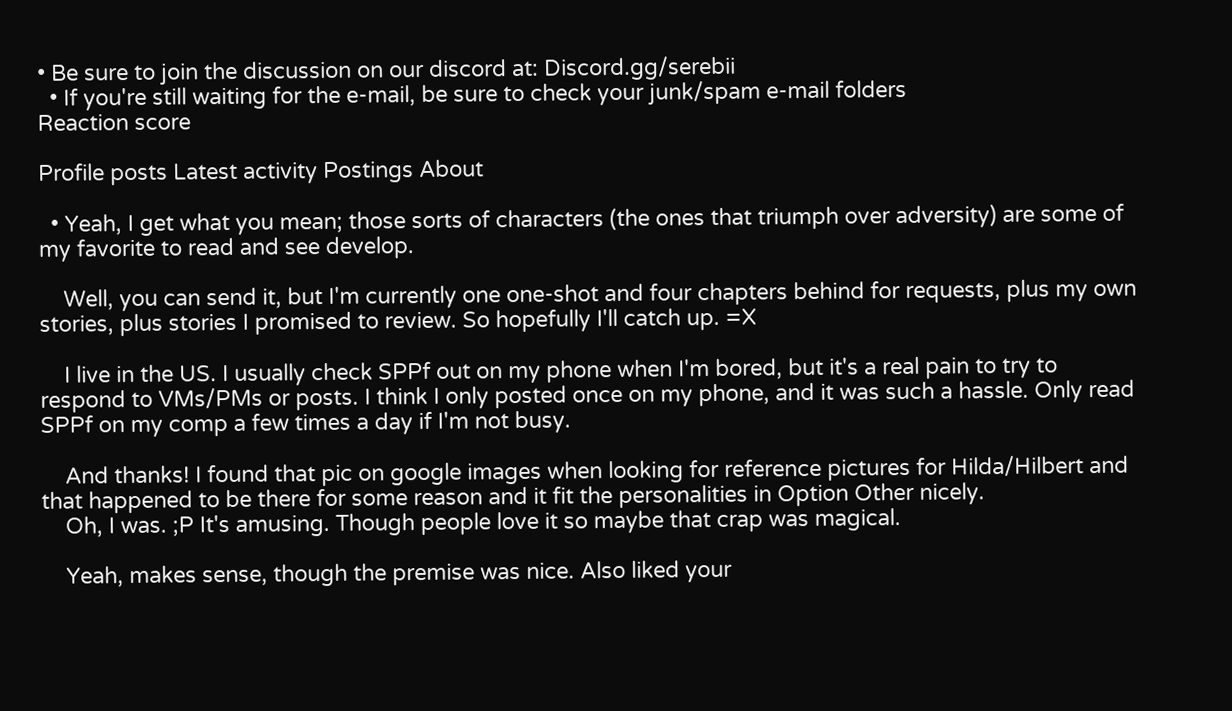• Be sure to join the discussion on our discord at: Discord.gg/serebii
  • If you're still waiting for the e-mail, be sure to check your junk/spam e-mail folders
Reaction score

Profile posts Latest activity Postings About

  • Yeah, I get what you mean; those sorts of characters (the ones that triumph over adversity) are some of my favorite to read and see develop.

    Well, you can send it, but I'm currently one one-shot and four chapters behind for requests, plus my own stories, plus stories I promised to review. So hopefully I'll catch up. =X

    I live in the US. I usually check SPPf out on my phone when I'm bored, but it's a real pain to try to respond to VMs/PMs or posts. I think I only posted once on my phone, and it was such a hassle. Only read SPPf on my comp a few times a day if I'm not busy.

    And thanks! I found that pic on google images when looking for reference pictures for Hilda/Hilbert and that happened to be there for some reason and it fit the personalities in Option Other nicely.
    Oh, I was. ;P It's amusing. Though people love it so maybe that crap was magical.

    Yeah, makes sense, though the premise was nice. Also liked your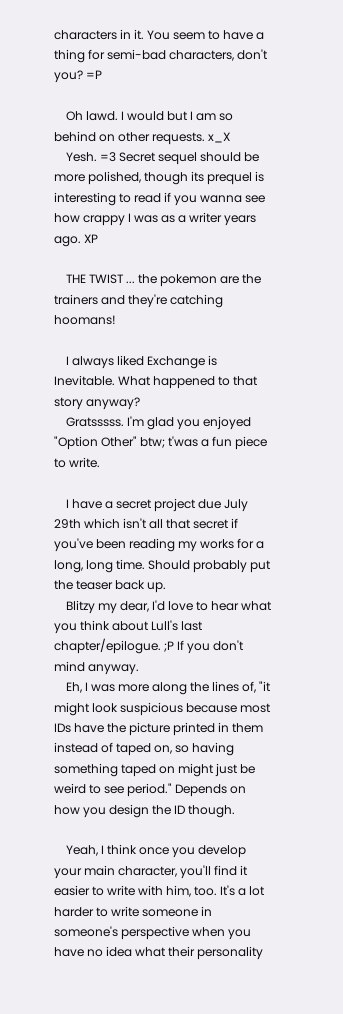characters in it. You seem to have a thing for semi-bad characters, don't you? =P

    Oh lawd. I would but I am so behind on other requests. x_X
    Yesh. =3 Secret sequel should be more polished, though its prequel is interesting to read if you wanna see how crappy I was as a writer years ago. XP

    THE TWIST ... the pokemon are the trainers and they're catching hoomans!

    I always liked Exchange is Inevitable. What happened to that story anyway?
    Gratsssss. I'm glad you enjoyed "Option Other" btw; t'was a fun piece to write.

    I have a secret project due July 29th which isn't all that secret if you've been reading my works for a long, long time. Should probably put the teaser back up.
    Blitzy my dear, I'd love to hear what you think about Lull's last chapter/epilogue. ;P If you don't mind anyway.
    Eh, I was more along the lines of, "it might look suspicious because most IDs have the picture printed in them instead of taped on, so having something taped on might just be weird to see period." Depends on how you design the ID though.

    Yeah, I think once you develop your main character, you'll find it easier to write with him, too. It's a lot harder to write someone in someone's perspective when you have no idea what their personality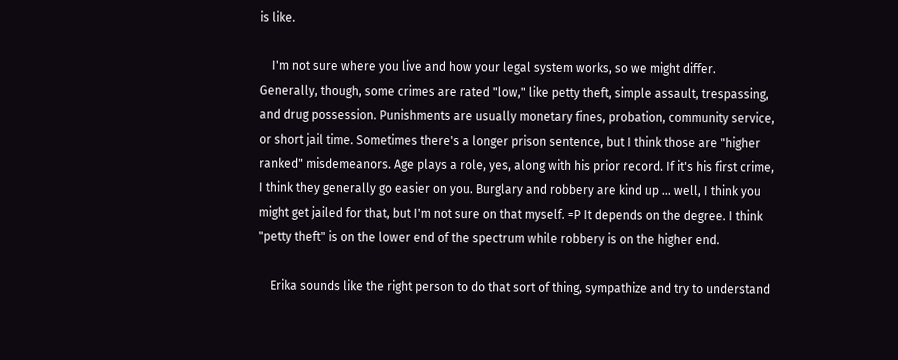is like.

    I'm not sure where you live and how your legal system works, so we might differ. Generally, though, some crimes are rated "low," like petty theft, simple assault, trespassing, and drug possession. Punishments are usually monetary fines, probation, community service, or short jail time. Sometimes there's a longer prison sentence, but I think those are "higher ranked" misdemeanors. Age plays a role, yes, along with his prior record. If it's his first crime, I think they generally go easier on you. Burglary and robbery are kind up ... well, I think you might get jailed for that, but I'm not sure on that myself. =P It depends on the degree. I think "petty theft" is on the lower end of the spectrum while robbery is on the higher end.

    Erika sounds like the right person to do that sort of thing, sympathize and try to understand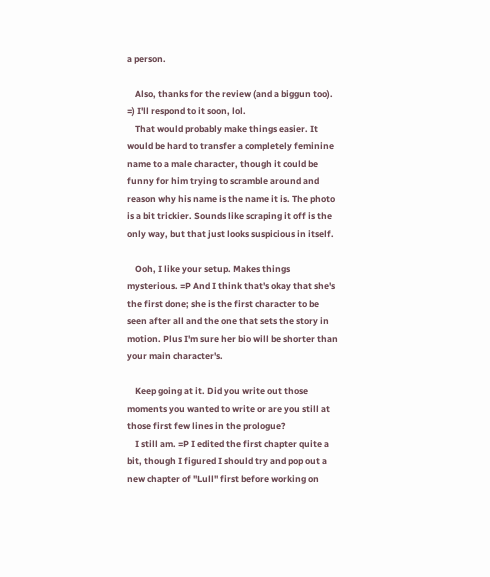a person.

    Also, thanks for the review (and a biggun too). =) I'll respond to it soon, lol.
    That would probably make things easier. It would be hard to transfer a completely feminine name to a male character, though it could be funny for him trying to scramble around and reason why his name is the name it is. The photo is a bit trickier. Sounds like scraping it off is the only way, but that just looks suspicious in itself.

    Ooh, I like your setup. Makes things mysterious. =P And I think that's okay that she's the first done; she is the first character to be seen after all and the one that sets the story in motion. Plus I'm sure her bio will be shorter than your main character's.

    Keep going at it. Did you write out those moments you wanted to write or are you still at those first few lines in the prologue?
    I still am. =P I edited the first chapter quite a bit, though I figured I should try and pop out a new chapter of "Lull" first before working on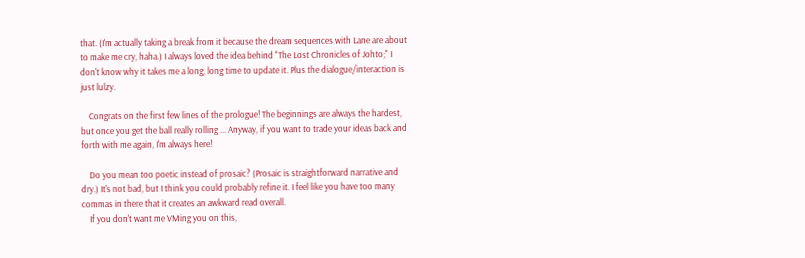that. (I'm actually taking a break from it because the dream sequences with Lane are about to make me cry, haha.) I always loved the idea behind "The Lost Chronicles of Johto;" I don't know why it takes me a long, long time to update it. Plus the dialogue/interaction is just lulzy.

    Congrats on the first few lines of the prologue! The beginnings are always the hardest, but once you get the ball really rolling ... Anyway, if you want to trade your ideas back and forth with me again, I'm always here!

    Do you mean too poetic instead of prosaic? (Prosaic is straightforward narrative and dry.) It's not bad, but I think you could probably refine it. I feel like you have too many commas in there that it creates an awkward read overall.
    If you don't want me VMing you on this,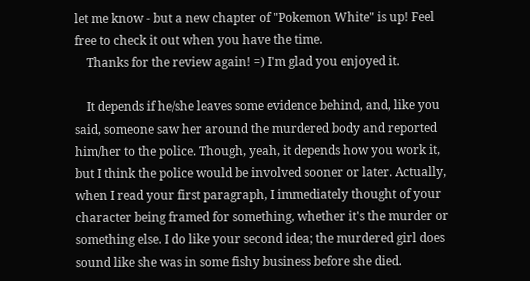let me know - but a new chapter of "Pokemon White" is up! Feel free to check it out when you have the time.
    Thanks for the review again! =) I'm glad you enjoyed it.

    It depends if he/she leaves some evidence behind, and, like you said, someone saw her around the murdered body and reported him/her to the police. Though, yeah, it depends how you work it, but I think the police would be involved sooner or later. Actually, when I read your first paragraph, I immediately thought of your character being framed for something, whether it's the murder or something else. I do like your second idea; the murdered girl does sound like she was in some fishy business before she died.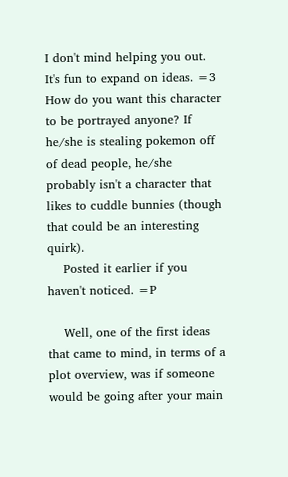I don't mind helping you out. It's fun to expand on ideas. =3 How do you want this character to be portrayed anyone? If he/she is stealing pokemon off of dead people, he/she probably isn't a character that likes to cuddle bunnies (though that could be an interesting quirk).
    Posted it earlier if you haven't noticed. =P

    Well, one of the first ideas that came to mind, in terms of a plot overview, was if someone would be going after your main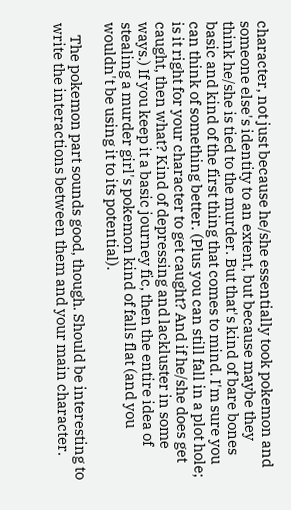character, not just because he/she essentially took pokemon and someone else's identity to an extent, but because maybe they think he/she is tied to the murder. But that's kind of bare bones basic and kind of the first thing that comes to mind. I'm sure you can think of something better. (Plus you can still fall in a plot hole; is it right for your character to get caught? And if he/she does get caught, then what? Kind of depressing and lackluster in some ways.) If you keep it a basic journey fic, then the entire idea of stealing a murder girl's pokemon kind of falls flat (and you wouldn't be using it to its potential).

    The pokemon part sounds good, though. Should be interesting to write the interactions between them and your main character.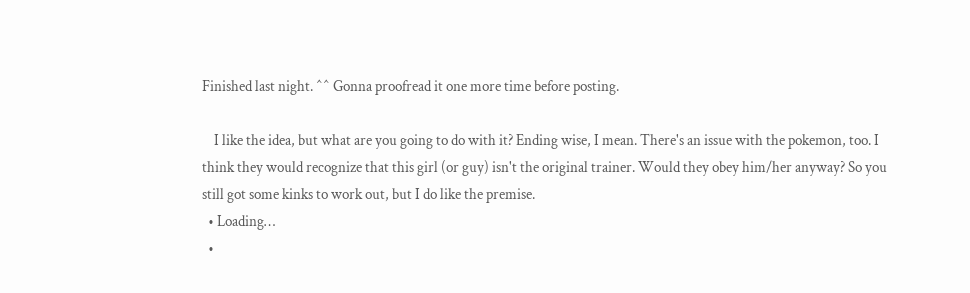Finished last night. ^^ Gonna proofread it one more time before posting.

    I like the idea, but what are you going to do with it? Ending wise, I mean. There's an issue with the pokemon, too. I think they would recognize that this girl (or guy) isn't the original trainer. Would they obey him/her anyway? So you still got some kinks to work out, but I do like the premise.
  • Loading…
  •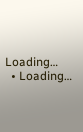Loading…
  • Loading…